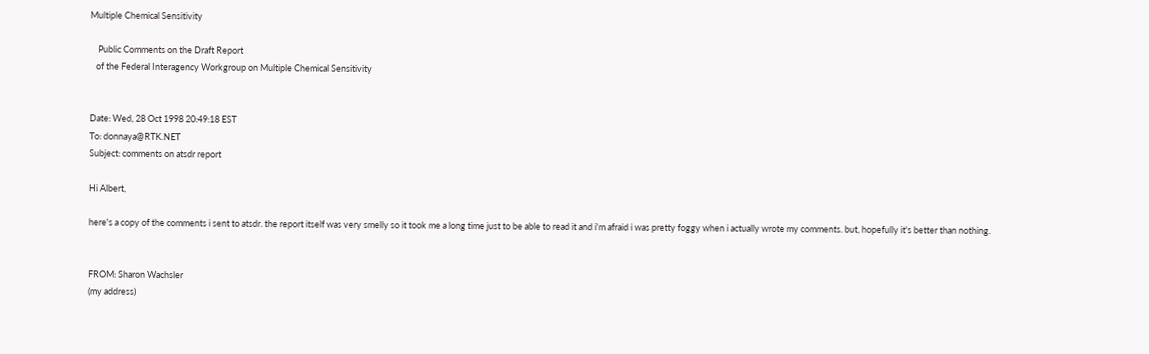Multiple Chemical Sensitivity

    Public Comments on the Draft Report
   of the Federal Interagency Workgroup on Multiple Chemical Sensitivity


Date: Wed, 28 Oct 1998 20:49:18 EST
To: donnaya@RTK.NET
Subject: comments on atsdr report

Hi Albert,

here's a copy of the comments i sent to atsdr. the report itself was very smelly so it took me a long time just to be able to read it and i'm afraid i was pretty foggy when i actually wrote my comments. but, hopefully it's better than nothing.


FROM: Sharon Wachsler
(my address)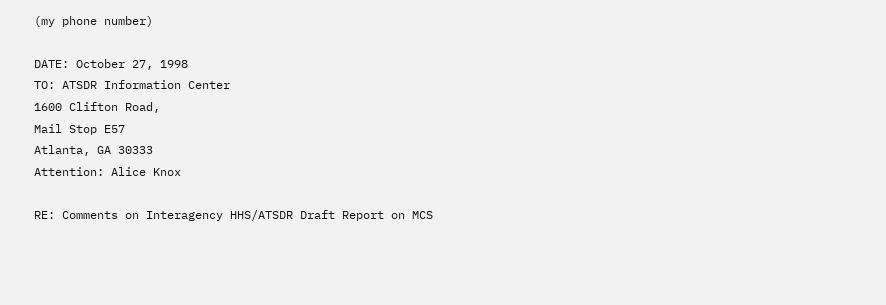(my phone number)

DATE: October 27, 1998
TO: ATSDR Information Center
1600 Clifton Road,
Mail Stop E57
Atlanta, GA 30333
Attention: Alice Knox

RE: Comments on Interagency HHS/ATSDR Draft Report on MCS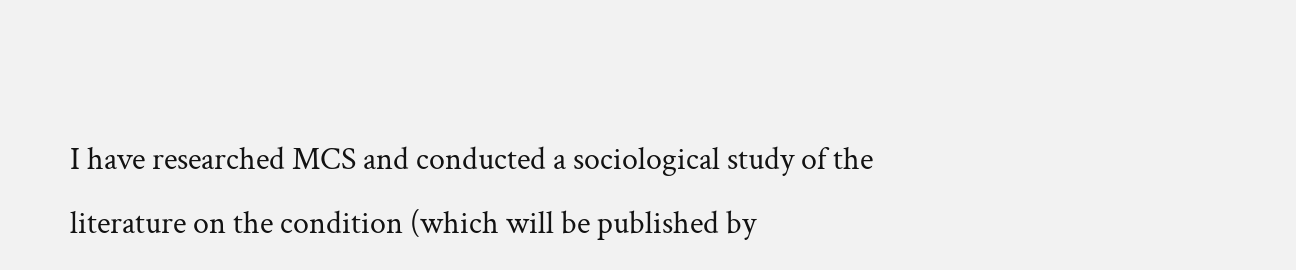I have researched MCS and conducted a sociological study of the literature on the condition (which will be published by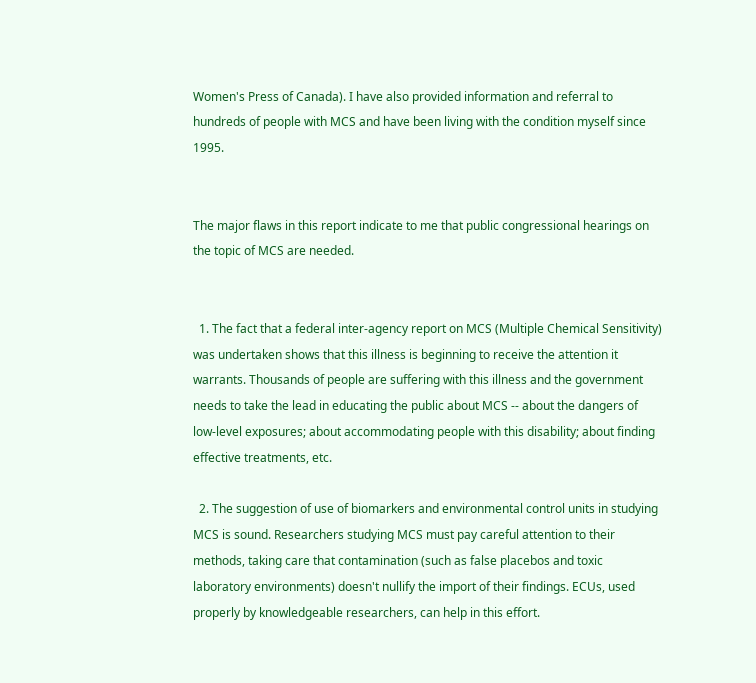Women's Press of Canada). I have also provided information and referral to hundreds of people with MCS and have been living with the condition myself since 1995.


The major flaws in this report indicate to me that public congressional hearings on the topic of MCS are needed.


  1. The fact that a federal inter-agency report on MCS (Multiple Chemical Sensitivity) was undertaken shows that this illness is beginning to receive the attention it warrants. Thousands of people are suffering with this illness and the government needs to take the lead in educating the public about MCS -- about the dangers of low-level exposures; about accommodating people with this disability; about finding effective treatments, etc.

  2. The suggestion of use of biomarkers and environmental control units in studying MCS is sound. Researchers studying MCS must pay careful attention to their methods, taking care that contamination (such as false placebos and toxic laboratory environments) doesn't nullify the import of their findings. ECUs, used properly by knowledgeable researchers, can help in this effort.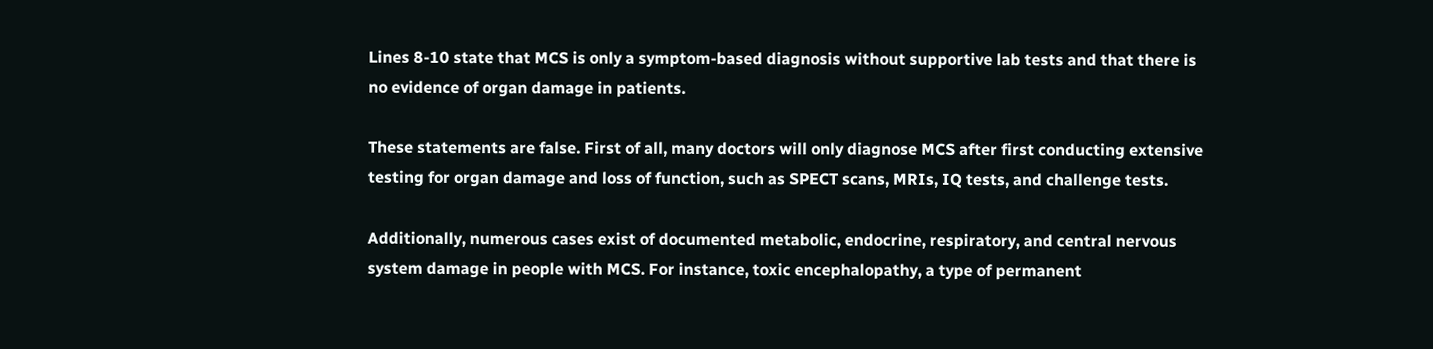Lines 8-10 state that MCS is only a symptom-based diagnosis without supportive lab tests and that there is no evidence of organ damage in patients.

These statements are false. First of all, many doctors will only diagnose MCS after first conducting extensive testing for organ damage and loss of function, such as SPECT scans, MRIs, IQ tests, and challenge tests.

Additionally, numerous cases exist of documented metabolic, endocrine, respiratory, and central nervous system damage in people with MCS. For instance, toxic encephalopathy, a type of permanent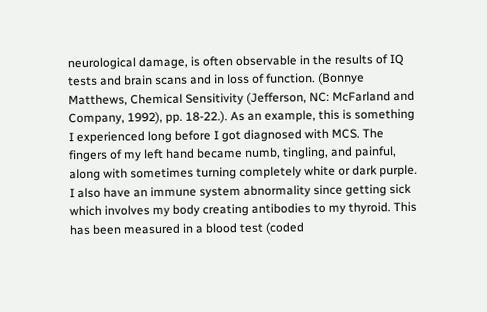neurological damage, is often observable in the results of IQ tests and brain scans and in loss of function. (Bonnye Matthews, Chemical Sensitivity (Jefferson, NC: McFarland and Company, 1992), pp. 18-22.). As an example, this is something I experienced long before I got diagnosed with MCS. The fingers of my left hand became numb, tingling, and painful, along with sometimes turning completely white or dark purple. I also have an immune system abnormality since getting sick which involves my body creating antibodies to my thyroid. This has been measured in a blood test (coded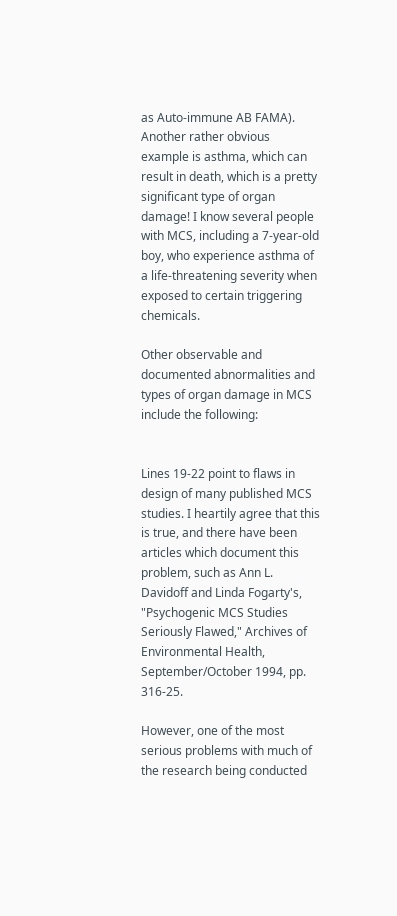as Auto-immune AB FAMA). Another rather obvious example is asthma, which can result in death, which is a pretty significant type of organ damage! I know several people with MCS, including a 7-year-old boy, who experience asthma of a life-threatening severity when exposed to certain triggering chemicals.

Other observable and documented abnormalities and types of organ damage in MCS include the following:


Lines 19-22 point to flaws in design of many published MCS studies. I heartily agree that this is true, and there have been articles which document this problem, such as Ann L. Davidoff and Linda Fogarty's, "Psychogenic MCS Studies Seriously Flawed," Archives of Environmental Health, September/October 1994, pp. 316-25.

However, one of the most serious problems with much of the research being conducted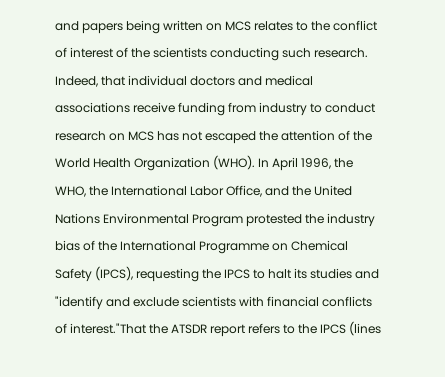and papers being written on MCS relates to the conflict of interest of the scientists conducting such research. Indeed, that individual doctors and medical associations receive funding from industry to conduct research on MCS has not escaped the attention of the World Health Organization (WHO). In April 1996, the WHO, the International Labor Office, and the United Nations Environmental Program protested the industry bias of the International Programme on Chemical Safety (IPCS), requesting the IPCS to halt its studies and "identify and exclude scientists with financial conflicts of interest."That the ATSDR report refers to the IPCS (lines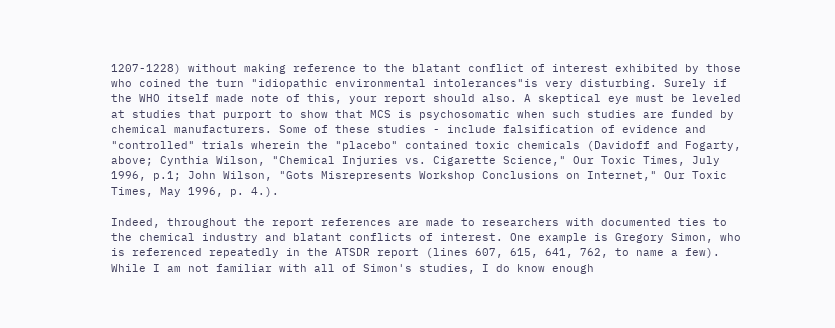1207-1228) without making reference to the blatant conflict of interest exhibited by those who coined the turn "idiopathic environmental intolerances"is very disturbing. Surely if the WHO itself made note of this, your report should also. A skeptical eye must be leveled at studies that purport to show that MCS is psychosomatic when such studies are funded by chemical manufacturers. Some of these studies - include falsification of evidence and "controlled" trials wherein the "placebo" contained toxic chemicals (Davidoff and Fogarty, above; Cynthia Wilson, "Chemical Injuries vs. Cigarette Science," Our Toxic Times, July 1996, p.1; John Wilson, "Gots Misrepresents Workshop Conclusions on Internet," Our Toxic Times, May 1996, p. 4.).

Indeed, throughout the report references are made to researchers with documented ties to the chemical industry and blatant conflicts of interest. One example is Gregory Simon, who is referenced repeatedly in the ATSDR report (lines 607, 615, 641, 762, to name a few). While I am not familiar with all of Simon's studies, I do know enough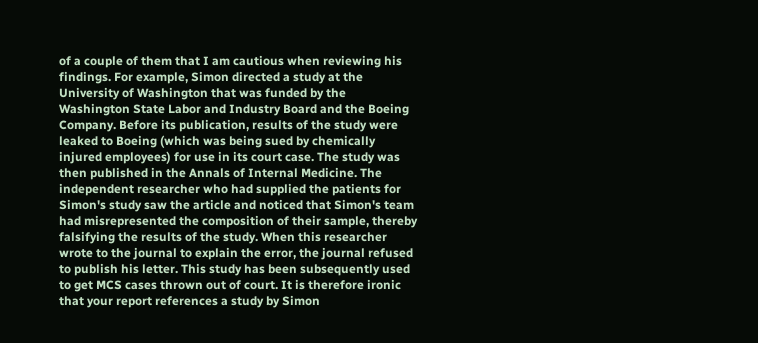of a couple of them that I am cautious when reviewing his findings. For example, Simon directed a study at the University of Washington that was funded by the Washington State Labor and Industry Board and the Boeing Company. Before its publication, results of the study were leaked to Boeing (which was being sued by chemically injured employees) for use in its court case. The study was then published in the Annals of Internal Medicine. The independent researcher who had supplied the patients for Simon's study saw the article and noticed that Simon's team had misrepresented the composition of their sample, thereby falsifying the results of the study. When this researcher wrote to the journal to explain the error, the journal refused to publish his letter. This study has been subsequently used to get MCS cases thrown out of court. It is therefore ironic that your report references a study by Simon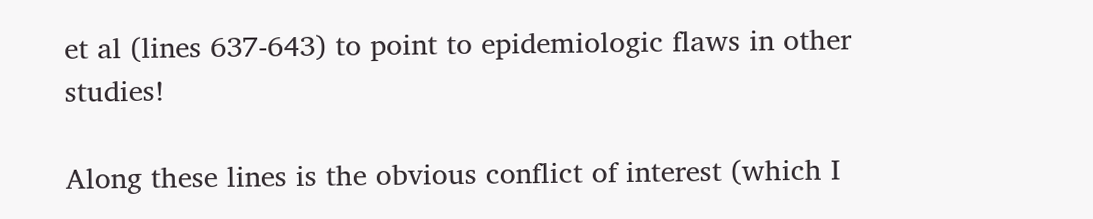et al (lines 637-643) to point to epidemiologic flaws in other studies!

Along these lines is the obvious conflict of interest (which I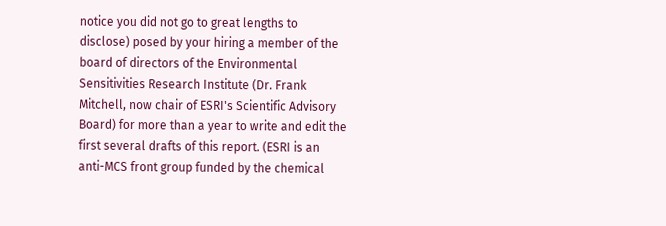notice you did not go to great lengths to disclose) posed by your hiring a member of the board of directors of the Environmental Sensitivities Research Institute (Dr. Frank Mitchell, now chair of ESRI's Scientific Advisory Board) for more than a year to write and edit the first several drafts of this report. (ESRI is an anti-MCS front group funded by the chemical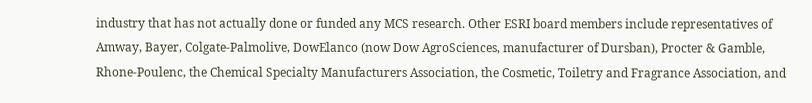industry that has not actually done or funded any MCS research. Other ESRI board members include representatives of Amway, Bayer, Colgate-Palmolive, DowElanco (now Dow AgroSciences, manufacturer of Dursban), Procter & Gamble, Rhone-Poulenc, the Chemical Specialty Manufacturers Association, the Cosmetic, Toiletry and Fragrance Association, and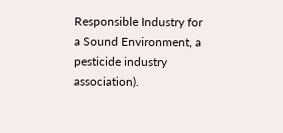Responsible Industry for a Sound Environment, a pesticide industry association).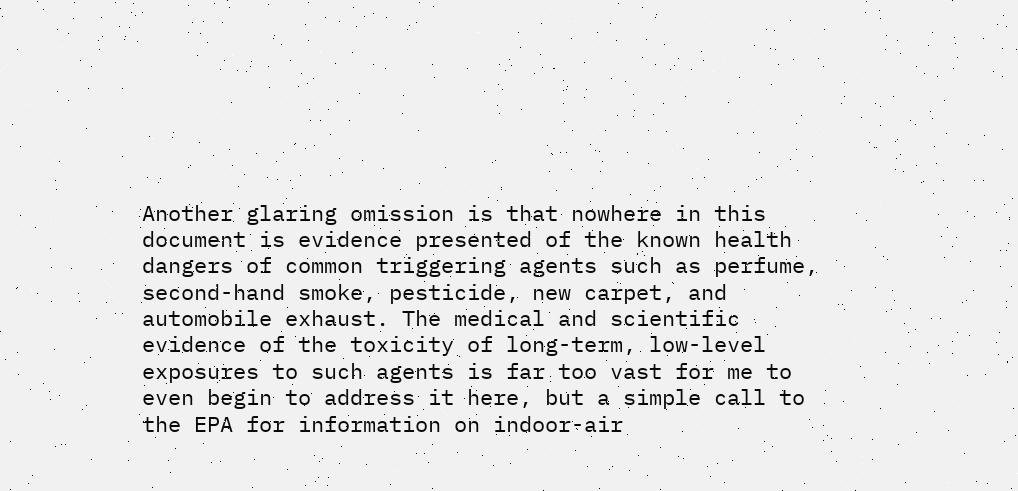Another glaring omission is that nowhere in this document is evidence presented of the known health dangers of common triggering agents such as perfume, second-hand smoke, pesticide, new carpet, and automobile exhaust. The medical and scientific evidence of the toxicity of long-term, low-level exposures to such agents is far too vast for me to even begin to address it here, but a simple call to the EPA for information on indoor-air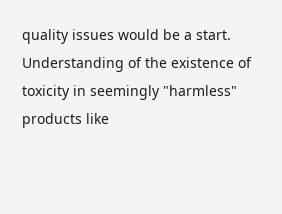quality issues would be a start. Understanding of the existence of toxicity in seemingly "harmless" products like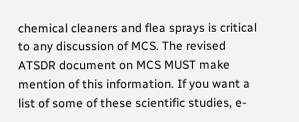chemical cleaners and flea sprays is critical to any discussion of MCS. The revised ATSDR document on MCS MUST make mention of this information. If you want a list of some of these scientific studies, e-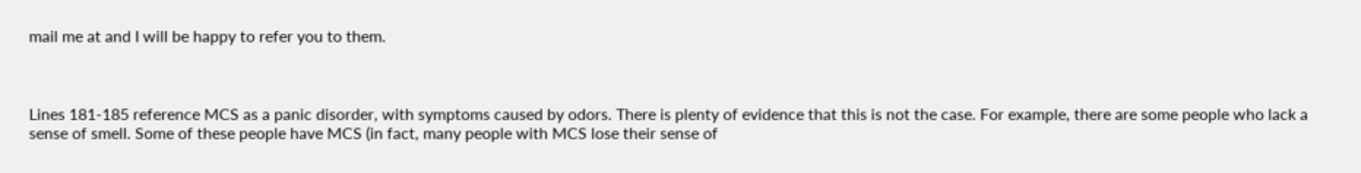mail me at and I will be happy to refer you to them.



Lines 181-185 reference MCS as a panic disorder, with symptoms caused by odors. There is plenty of evidence that this is not the case. For example, there are some people who lack a sense of smell. Some of these people have MCS (in fact, many people with MCS lose their sense of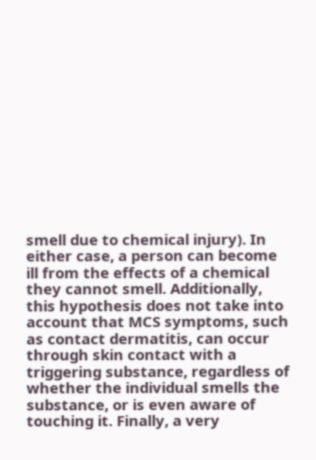smell due to chemical injury). In either case, a person can become ill from the effects of a chemical they cannot smell. Additionally, this hypothesis does not take into account that MCS symptoms, such as contact dermatitis, can occur through skin contact with a triggering substance, regardless of whether the individual smells the substance, or is even aware of touching it. Finally, a very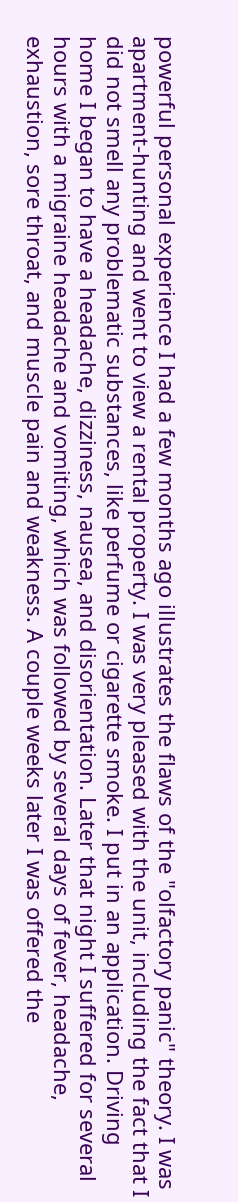powerful personal experience I had a few months ago illustrates the flaws of the "olfactory panic" theory. I was apartment-hunting and went to view a rental property. I was very pleased with the unit, including the fact that I did not smell any problematic substances, like perfume or cigarette smoke. I put in an application. Driving home I began to have a headache, dizziness, nausea, and disorientation. Later that night I suffered for several hours with a migraine headache and vomiting, which was followed by several days of fever, headache, exhaustion, sore throat, and muscle pain and weakness. A couple weeks later I was offered the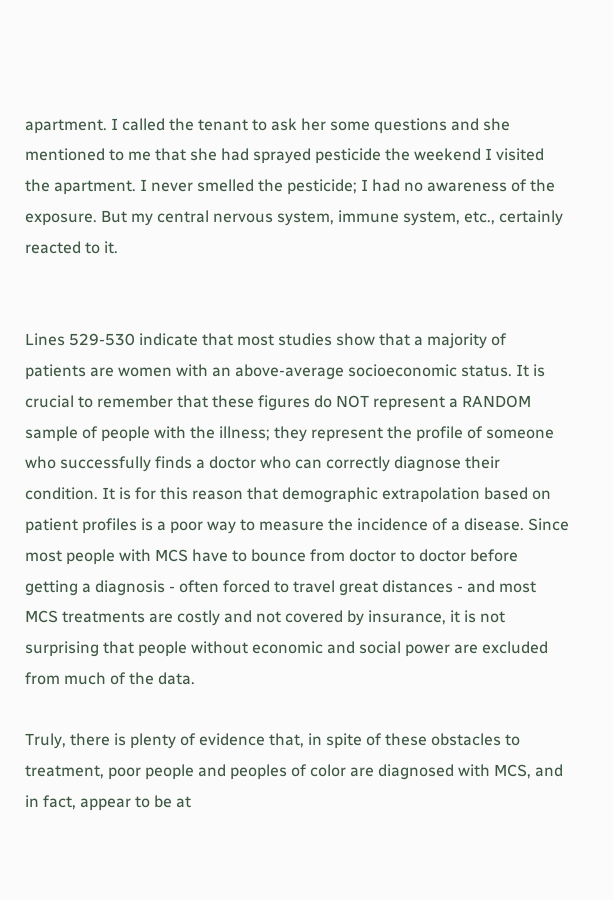apartment. I called the tenant to ask her some questions and she mentioned to me that she had sprayed pesticide the weekend I visited the apartment. I never smelled the pesticide; I had no awareness of the exposure. But my central nervous system, immune system, etc., certainly reacted to it.


Lines 529-530 indicate that most studies show that a majority of patients are women with an above-average socioeconomic status. It is crucial to remember that these figures do NOT represent a RANDOM sample of people with the illness; they represent the profile of someone who successfully finds a doctor who can correctly diagnose their condition. It is for this reason that demographic extrapolation based on patient profiles is a poor way to measure the incidence of a disease. Since most people with MCS have to bounce from doctor to doctor before getting a diagnosis - often forced to travel great distances - and most MCS treatments are costly and not covered by insurance, it is not surprising that people without economic and social power are excluded from much of the data.

Truly, there is plenty of evidence that, in spite of these obstacles to treatment, poor people and peoples of color are diagnosed with MCS, and in fact, appear to be at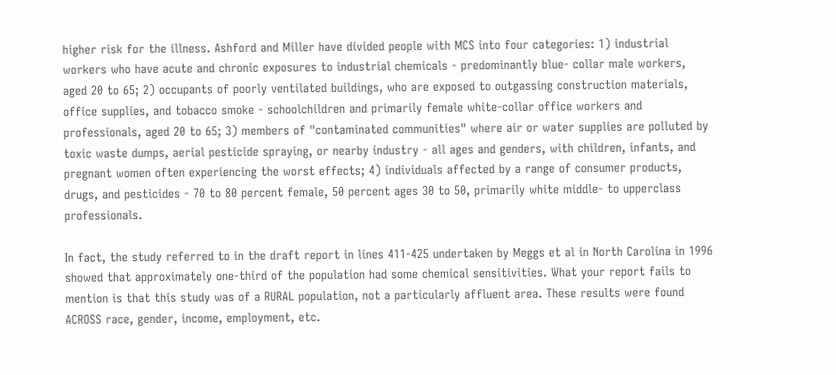higher risk for the illness. Ashford and Miller have divided people with MCS into four categories: 1) industrial workers who have acute and chronic exposures to industrial chemicals - predominantly blue- collar male workers, aged 20 to 65; 2) occupants of poorly ventilated buildings, who are exposed to outgassing construction materials, office supplies, and tobacco smoke - schoolchildren and primarily female white-collar office workers and professionals, aged 20 to 65; 3) members of "contaminated communities" where air or water supplies are polluted by toxic waste dumps, aerial pesticide spraying, or nearby industry - all ages and genders, with children, infants, and pregnant women often experiencing the worst effects; 4) individuals affected by a range of consumer products, drugs, and pesticides - 70 to 80 percent female, 50 percent ages 30 to 50, primarily white middle- to upperclass professionals.

In fact, the study referred to in the draft report in lines 411-425 undertaken by Meggs et al in North Carolina in 1996 showed that approximately one-third of the population had some chemical sensitivities. What your report fails to mention is that this study was of a RURAL population, not a particularly affluent area. These results were found ACROSS race, gender, income, employment, etc.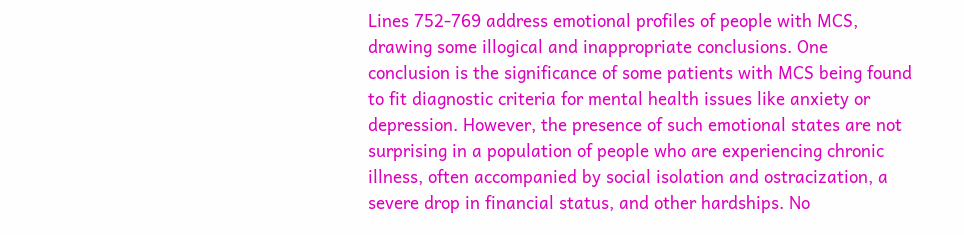Lines 752-769 address emotional profiles of people with MCS, drawing some illogical and inappropriate conclusions. One conclusion is the significance of some patients with MCS being found to fit diagnostic criteria for mental health issues like anxiety or depression. However, the presence of such emotional states are not surprising in a population of people who are experiencing chronic illness, often accompanied by social isolation and ostracization, a severe drop in financial status, and other hardships. No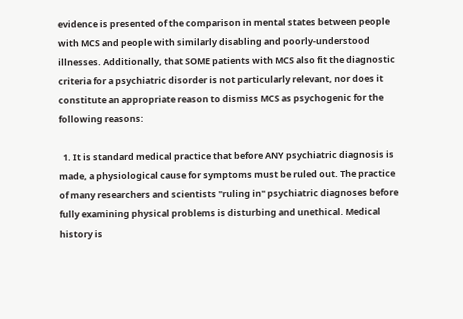evidence is presented of the comparison in mental states between people with MCS and people with similarly disabling and poorly-understood illnesses. Additionally, that SOME patients with MCS also fit the diagnostic criteria for a psychiatric disorder is not particularly relevant, nor does it constitute an appropriate reason to dismiss MCS as psychogenic for the following reasons:

  1. It is standard medical practice that before ANY psychiatric diagnosis is made, a physiological cause for symptoms must be ruled out. The practice of many researchers and scientists "ruling in" psychiatric diagnoses before fully examining physical problems is disturbing and unethical. Medical history is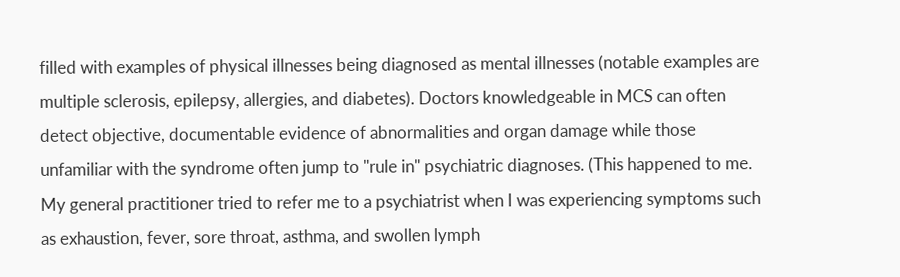filled with examples of physical illnesses being diagnosed as mental illnesses (notable examples are multiple sclerosis, epilepsy, allergies, and diabetes). Doctors knowledgeable in MCS can often detect objective, documentable evidence of abnormalities and organ damage while those unfamiliar with the syndrome often jump to "rule in" psychiatric diagnoses. (This happened to me. My general practitioner tried to refer me to a psychiatrist when I was experiencing symptoms such as exhaustion, fever, sore throat, asthma, and swollen lymph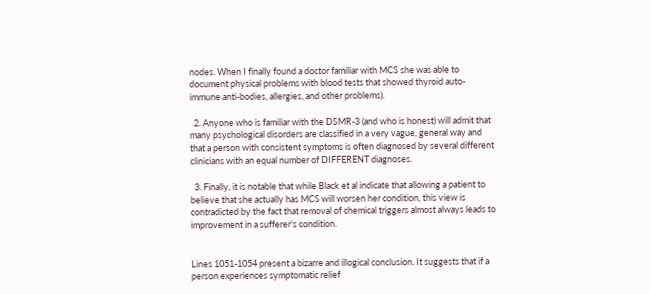nodes. When I finally found a doctor familiar with MCS she was able to document physical problems with blood tests that showed thyroid auto- immune anti-bodies, allergies, and other problems).

  2. Anyone who is familiar with the DSMR-3 (and who is honest) will admit that many psychological disorders are classified in a very vague, general way and that a person with consistent symptoms is often diagnosed by several different clinicians with an equal number of DIFFERENT diagnoses.

  3. Finally, it is notable that while Black et al indicate that allowing a patient to believe that she actually has MCS will worsen her condition, this view is contradicted by the fact that removal of chemical triggers almost always leads to improvement in a sufferer's condition.


Lines 1051-1054 present a bizarre and illogical conclusion. It suggests that if a person experiences symptomatic relief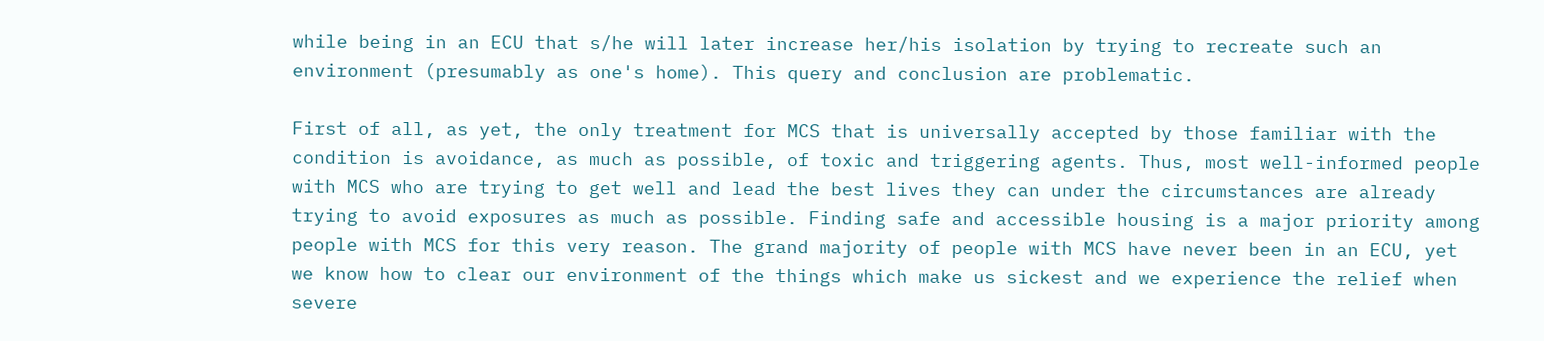while being in an ECU that s/he will later increase her/his isolation by trying to recreate such an environment (presumably as one's home). This query and conclusion are problematic.

First of all, as yet, the only treatment for MCS that is universally accepted by those familiar with the condition is avoidance, as much as possible, of toxic and triggering agents. Thus, most well-informed people with MCS who are trying to get well and lead the best lives they can under the circumstances are already trying to avoid exposures as much as possible. Finding safe and accessible housing is a major priority among people with MCS for this very reason. The grand majority of people with MCS have never been in an ECU, yet we know how to clear our environment of the things which make us sickest and we experience the relief when severe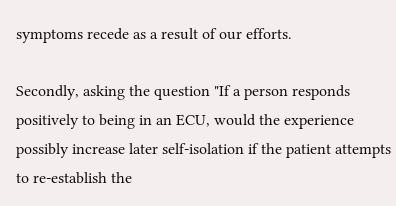symptoms recede as a result of our efforts.

Secondly, asking the question "If a person responds positively to being in an ECU, would the experience possibly increase later self-isolation if the patient attempts to re-establish the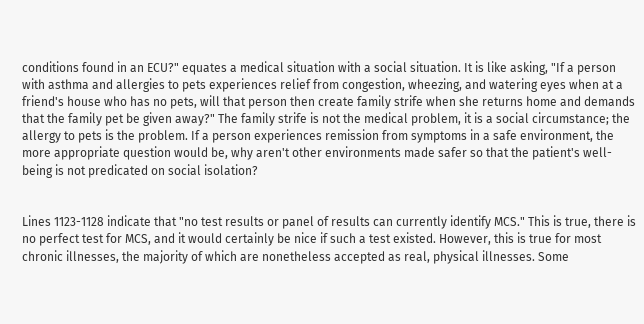conditions found in an ECU?" equates a medical situation with a social situation. It is like asking, "If a person with asthma and allergies to pets experiences relief from congestion, wheezing, and watering eyes when at a friend's house who has no pets, will that person then create family strife when she returns home and demands that the family pet be given away?" The family strife is not the medical problem, it is a social circumstance; the allergy to pets is the problem. If a person experiences remission from symptoms in a safe environment, the more appropriate question would be, why aren't other environments made safer so that the patient's well-being is not predicated on social isolation?


Lines 1123-1128 indicate that "no test results or panel of results can currently identify MCS." This is true, there is no perfect test for MCS, and it would certainly be nice if such a test existed. However, this is true for most chronic illnesses, the majority of which are nonetheless accepted as real, physical illnesses. Some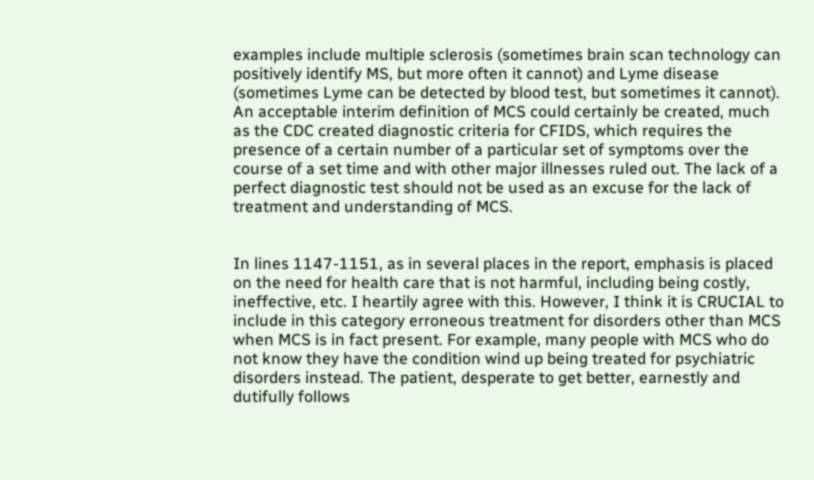examples include multiple sclerosis (sometimes brain scan technology can positively identify MS, but more often it cannot) and Lyme disease (sometimes Lyme can be detected by blood test, but sometimes it cannot). An acceptable interim definition of MCS could certainly be created, much as the CDC created diagnostic criteria for CFIDS, which requires the presence of a certain number of a particular set of symptoms over the course of a set time and with other major illnesses ruled out. The lack of a perfect diagnostic test should not be used as an excuse for the lack of treatment and understanding of MCS.


In lines 1147-1151, as in several places in the report, emphasis is placed on the need for health care that is not harmful, including being costly, ineffective, etc. I heartily agree with this. However, I think it is CRUCIAL to include in this category erroneous treatment for disorders other than MCS when MCS is in fact present. For example, many people with MCS who do not know they have the condition wind up being treated for psychiatric disorders instead. The patient, desperate to get better, earnestly and dutifully follows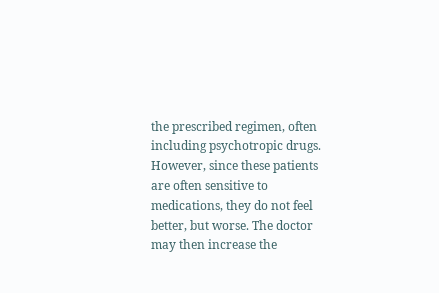the prescribed regimen, often including psychotropic drugs. However, since these patients are often sensitive to medications, they do not feel better, but worse. The doctor may then increase the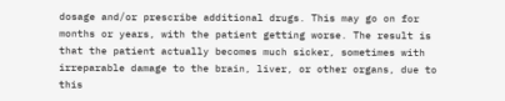dosage and/or prescribe additional drugs. This may go on for months or years, with the patient getting worse. The result is that the patient actually becomes much sicker, sometimes with irreparable damage to the brain, liver, or other organs, due to this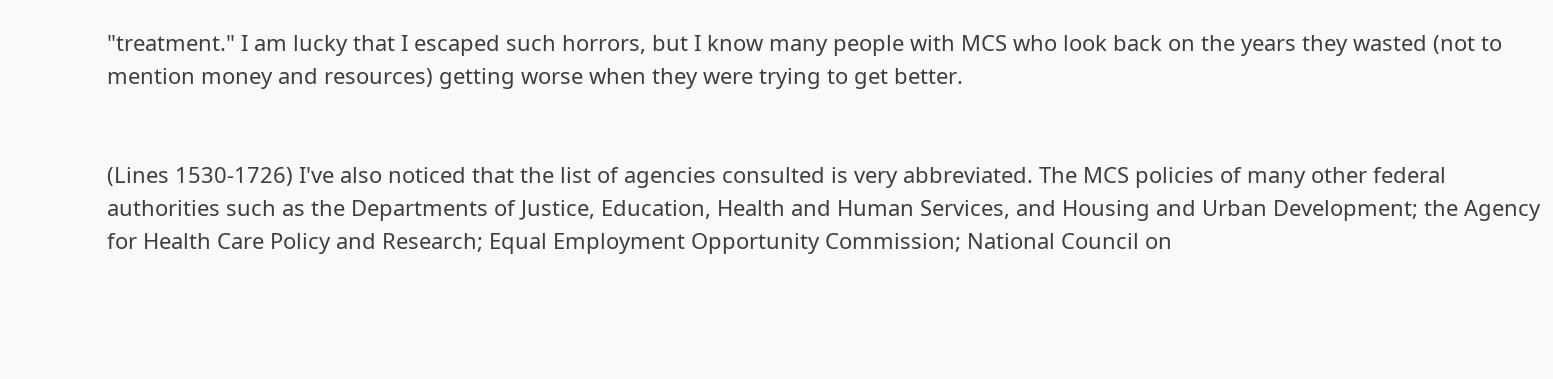"treatment." I am lucky that I escaped such horrors, but I know many people with MCS who look back on the years they wasted (not to mention money and resources) getting worse when they were trying to get better.


(Lines 1530-1726) I've also noticed that the list of agencies consulted is very abbreviated. The MCS policies of many other federal authorities such as the Departments of Justice, Education, Health and Human Services, and Housing and Urban Development; the Agency for Health Care Policy and Research; Equal Employment Opportunity Commission; National Council on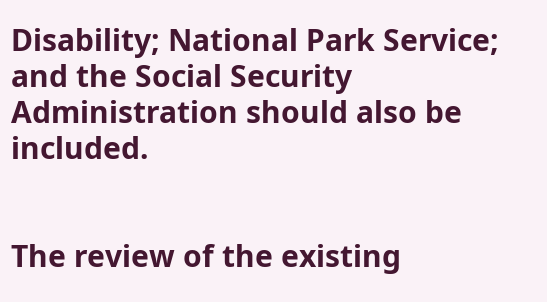Disability; National Park Service; and the Social Security Administration should also be included.


The review of the existing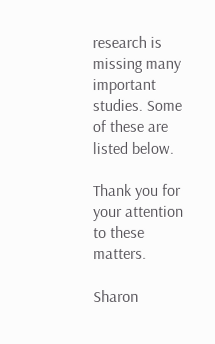research is missing many important studies. Some of these are listed below.

Thank you for your attention to these matters.

Sharon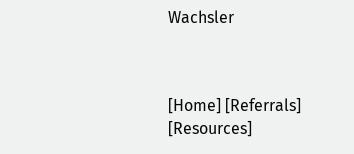Wachsler



[Home] [Referrals] [Resources]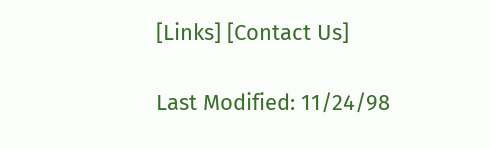[Links] [Contact Us]

Last Modified: 11/24/98